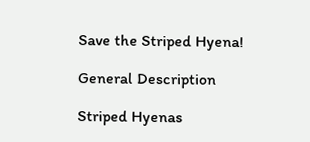Save the Striped Hyena!

General Description

Striped Hyenas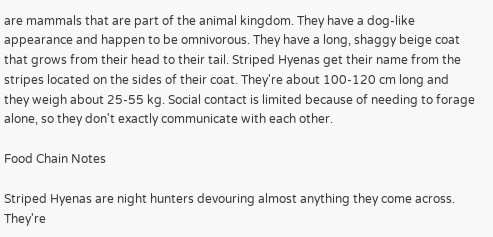are mammals that are part of the animal kingdom. They have a dog-like appearance and happen to be omnivorous. They have a long, shaggy beige coat that grows from their head to their tail. Striped Hyenas get their name from the stripes located on the sides of their coat. They're about 100-120 cm long and they weigh about 25-55 kg. Social contact is limited because of needing to forage alone, so they don't exactly communicate with each other.

Food Chain Notes

Striped Hyenas are night hunters devouring almost anything they come across. They're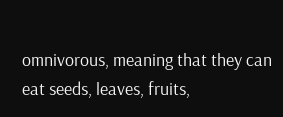omnivorous, meaning that they can eat seeds, leaves, fruits,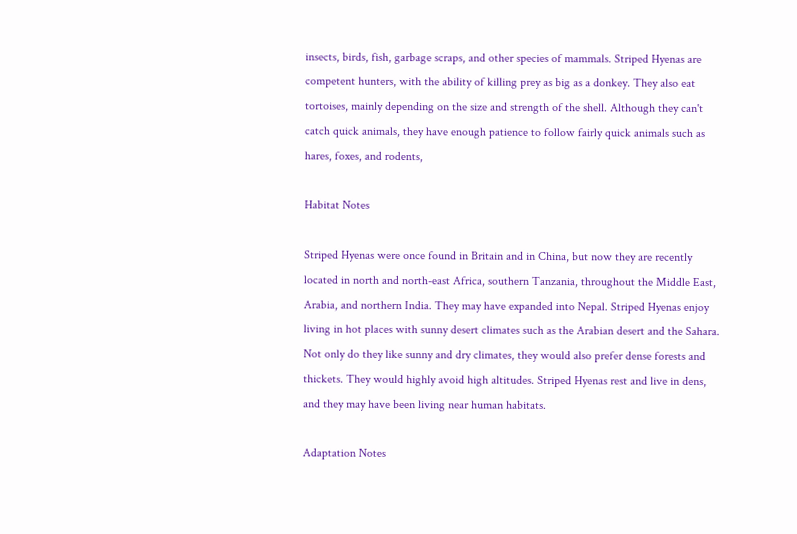insects, birds, fish, garbage scraps, and other species of mammals. Striped Hyenas are competent hunters, with the ability of killing prey as big as a donkey. They also eat tortoises, mainly depending on the size and strength of the shell. Although they can't catch quick animals, they have enough patience to follow fairly quick animals such as hares, foxes, and rodents,

Habitat Notes

Striped Hyenas were once found in Britain and in China, but now they are recently located in north and north-east Africa, southern Tanzania, throughout the Middle East, Arabia, and northern India. They may have expanded into Nepal. Striped Hyenas enjoy living in hot places with sunny desert climates such as the Arabian desert and the Sahara. Not only do they like sunny and dry climates, they would also prefer dense forests and thickets. They would highly avoid high altitudes. Striped Hyenas rest and live in dens, and they may have been living near human habitats.

Adaptation Notes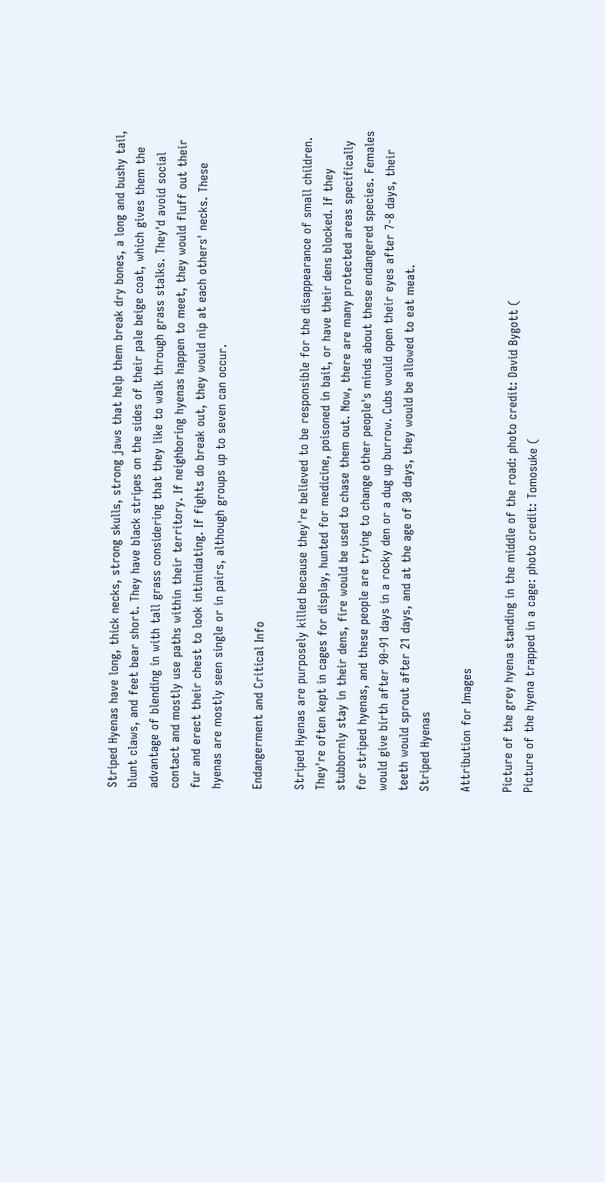Striped Hyenas have long, thick necks, strong skulls, strong jaws that help them break dry bones, a long and bushy tail, blunt claws, and feet bear short. They have black stripes on the sides of their pale beige coat, which gives them the advantage of blending in with tall grass considering that they like to walk through grass stalks. They'd avoid social contact and mostly use paths within their territory. If neighboring hyenas happen to meet, they would fluff out their fur and erect their chest to look intimidating. If fights do break out, they would nip at each others' necks. These hyenas are mostly seen single or in pairs, although groups up to seven can occur.

Endangerment and Critical Info

Striped Hyenas are purposely killed because they're believed to be responsible for the disappearance of small children. They're often kept in cages for display, hunted for medicine, poisoned in bait, or have their dens blocked. If they stubbornly stay in their dens, fire would be used to chase them out. Now, there are many protected areas specifically for striped hyenas, and these people are trying to change other people's minds about these endangered species. Females would give birth after 90-91 days in a rocky den or a dug up burrow. Cubs would open their eyes after 7-8 days, their teeth would sprout after 21 days, and at the age of 30 days, they would be allowed to eat meat.
Striped Hyenas

Attribution for Images

Picture of the grey hyena standing in the middle of the road: photo credit: David Bygott (
Picture of the hyena trapped in a cage: photo credit: Tomosuke (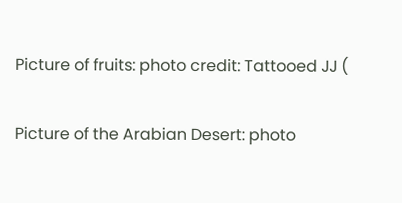Picture of fruits: photo credit: Tattooed JJ (

Picture of the Arabian Desert: photo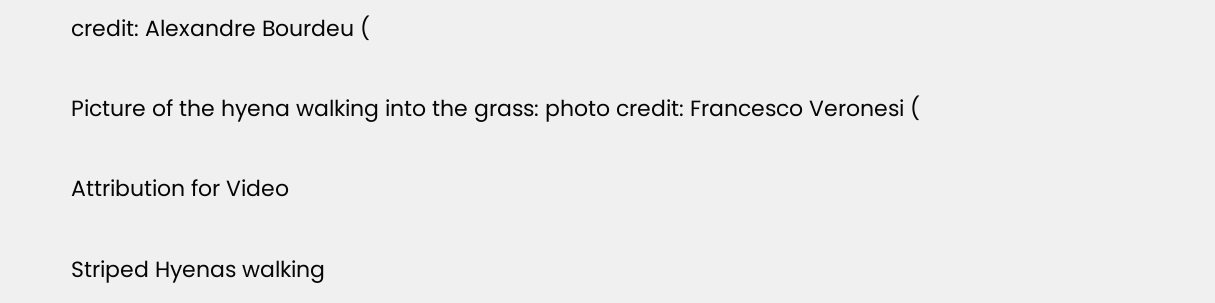credit: Alexandre Bourdeu (

Picture of the hyena walking into the grass: photo credit: Francesco Veronesi (

Attribution for Video

Striped Hyenas walking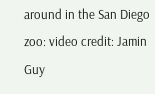around in the San Diego zoo: video credit: Jamin Guy